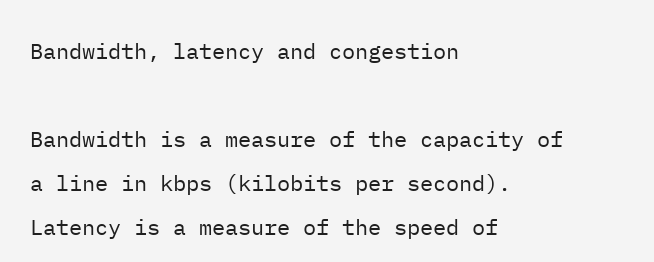Bandwidth, latency and congestion

Bandwidth is a measure of the capacity of a line in kbps (kilobits per second). Latency is a measure of the speed of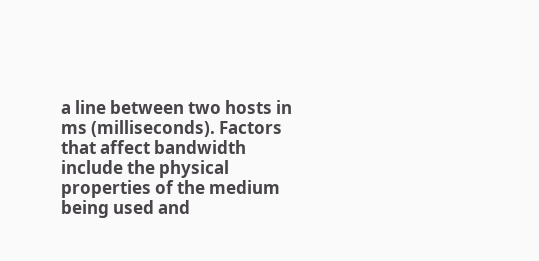a line between two hosts in ms (milliseconds). Factors that affect bandwidth include the physical properties of the medium being used and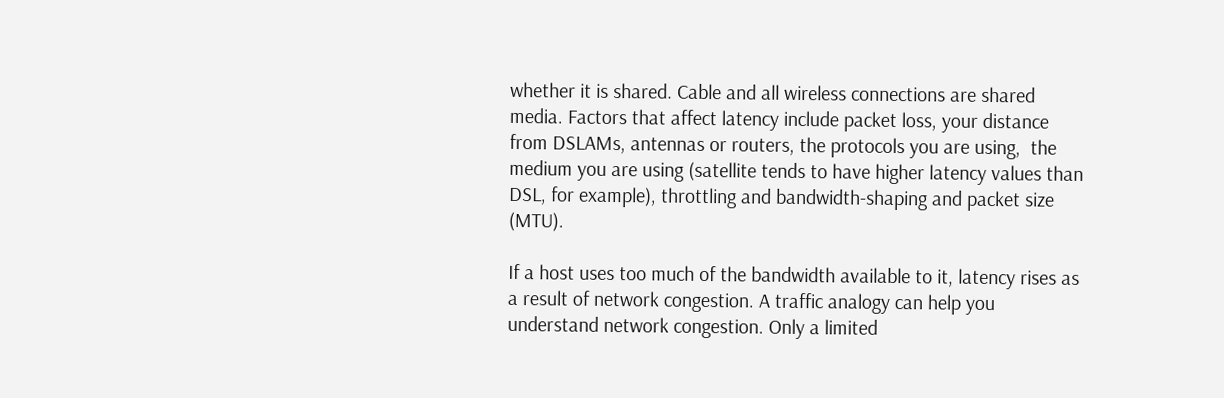whether it is shared. Cable and all wireless connections are shared media. Factors that affect latency include packet loss, your distance from DSLAMs, antennas or routers, the protocols you are using,  the medium you are using (satellite tends to have higher latency values than DSL, for example), throttling and bandwidth-shaping and packet size (MTU).

If a host uses too much of the bandwidth available to it, latency rises as a result of network congestion. A traffic analogy can help you understand network congestion. Only a limited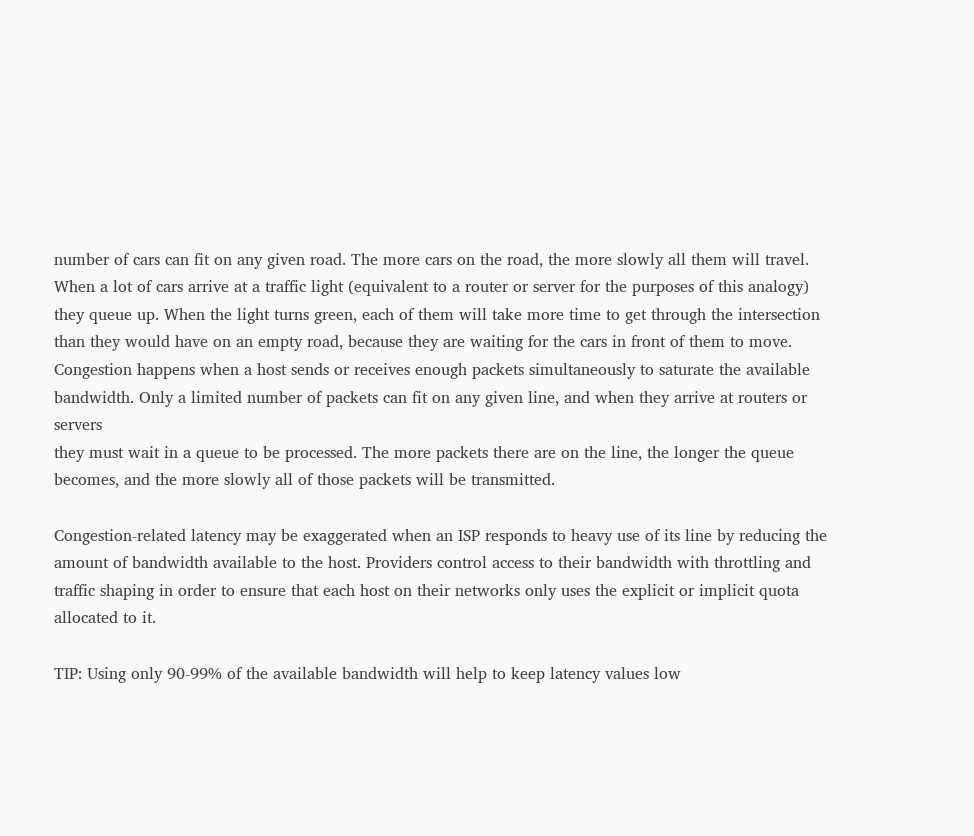number of cars can fit on any given road. The more cars on the road, the more slowly all them will travel. When a lot of cars arrive at a traffic light (equivalent to a router or server for the purposes of this analogy) they queue up. When the light turns green, each of them will take more time to get through the intersection than they would have on an empty road, because they are waiting for the cars in front of them to move. Congestion happens when a host sends or receives enough packets simultaneously to saturate the available bandwidth. Only a limited number of packets can fit on any given line, and when they arrive at routers or servers
they must wait in a queue to be processed. The more packets there are on the line, the longer the queue becomes, and the more slowly all of those packets will be transmitted.

Congestion-related latency may be exaggerated when an ISP responds to heavy use of its line by reducing the amount of bandwidth available to the host. Providers control access to their bandwidth with throttling and traffic shaping in order to ensure that each host on their networks only uses the explicit or implicit quota allocated to it.

TIP: Using only 90-99% of the available bandwidth will help to keep latency values low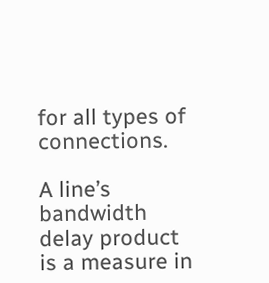for all types of connections.

A line’s bandwidth delay product is a measure in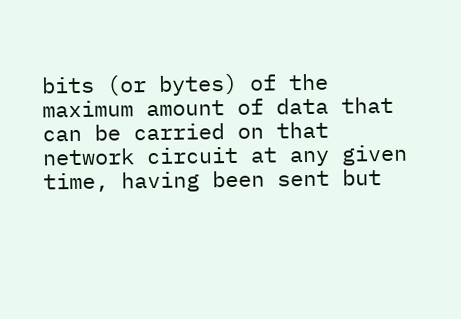bits (or bytes) of the maximum amount of data that can be carried on that network circuit at any given time, having been sent but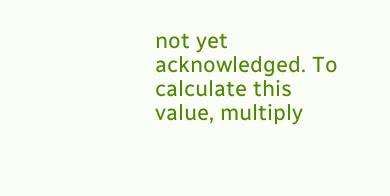not yet acknowledged. To calculate this value, multiply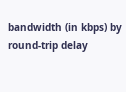bandwidth (in kbps) by round-trip delay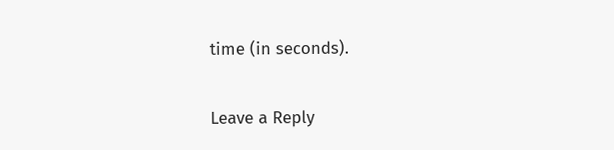time (in seconds).

Leave a Reply